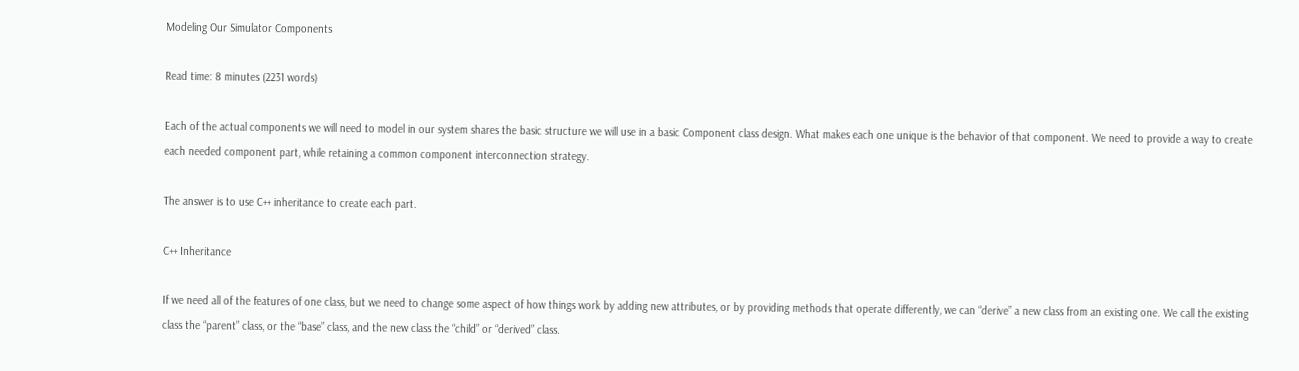Modeling Our Simulator Components

Read time: 8 minutes (2231 words)

Each of the actual components we will need to model in our system shares the basic structure we will use in a basic Component class design. What makes each one unique is the behavior of that component. We need to provide a way to create each needed component part, while retaining a common component interconnection strategy.

The answer is to use C++ inheritance to create each part.

C++ Inheritance

If we need all of the features of one class, but we need to change some aspect of how things work by adding new attributes, or by providing methods that operate differently, we can “derive” a new class from an existing one. We call the existing class the “parent” class, or the “base” class, and the new class the “child” or “derived” class.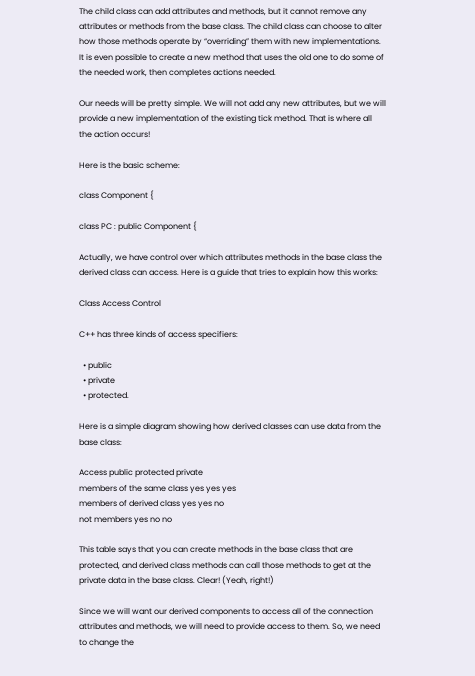The child class can add attributes and methods, but it cannot remove any attributes or methods from the base class. The child class can choose to alter how those methods operate by “overriding” them with new implementations. It is even possible to create a new method that uses the old one to do some of the needed work, then completes actions needed.

Our needs will be pretty simple. We will not add any new attributes, but we will provide a new implementation of the existing tick method. That is where all the action occurs!

Here is the basic scheme:

class Component {

class PC : public Component {

Actually, we have control over which attributes methods in the base class the derived class can access. Here is a guide that tries to explain how this works:

Class Access Control

C++ has three kinds of access specifiers:

  • public
  • private
  • protected.

Here is a simple diagram showing how derived classes can use data from the base class:

Access public protected private
members of the same class yes yes yes
members of derived class yes yes no
not members yes no no

This table says that you can create methods in the base class that are protected, and derived class methods can call those methods to get at the private data in the base class. Clear! (Yeah, right!)

Since we will want our derived components to access all of the connection attributes and methods, we will need to provide access to them. So, we need to change the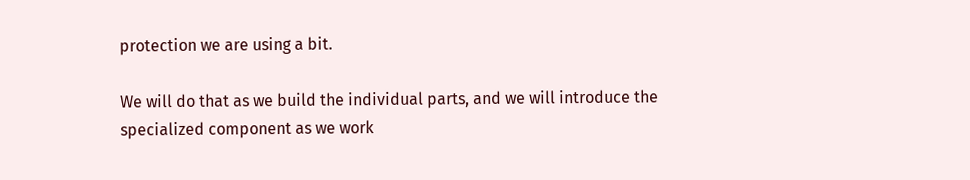protection we are using a bit.

We will do that as we build the individual parts, and we will introduce the specialized component as we work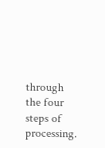through the four steps of processing.